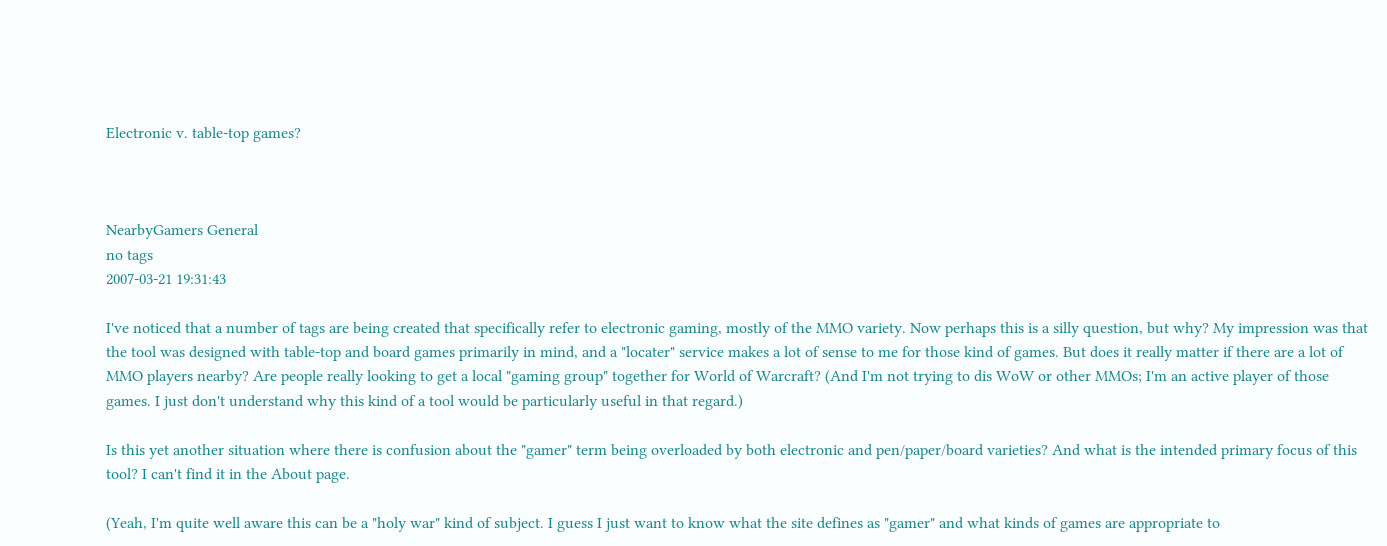Electronic v. table-top games?



NearbyGamers General
no tags
2007-03-21 19:31:43

I've noticed that a number of tags are being created that specifically refer to electronic gaming, mostly of the MMO variety. Now perhaps this is a silly question, but why? My impression was that the tool was designed with table-top and board games primarily in mind, and a "locater" service makes a lot of sense to me for those kind of games. But does it really matter if there are a lot of MMO players nearby? Are people really looking to get a local "gaming group" together for World of Warcraft? (And I'm not trying to dis WoW or other MMOs; I'm an active player of those games. I just don't understand why this kind of a tool would be particularly useful in that regard.)

Is this yet another situation where there is confusion about the "gamer" term being overloaded by both electronic and pen/paper/board varieties? And what is the intended primary focus of this tool? I can't find it in the About page.

(Yeah, I'm quite well aware this can be a "holy war" kind of subject. I guess I just want to know what the site defines as "gamer" and what kinds of games are appropriate to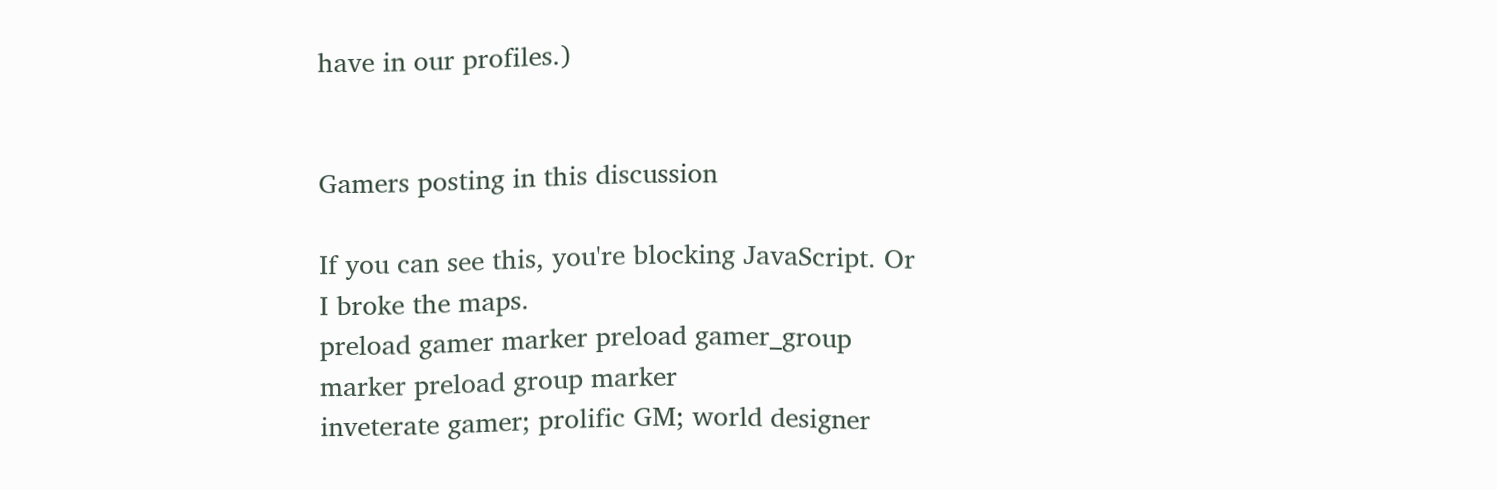have in our profiles.)


Gamers posting in this discussion

If you can see this, you're blocking JavaScript. Or I broke the maps.
preload gamer marker preload gamer_group marker preload group marker
inveterate gamer; prolific GM; world designer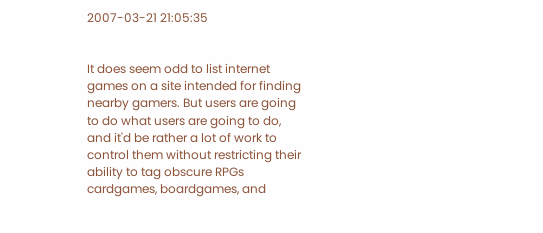2007-03-21 21:05:35


It does seem odd to list internet games on a site intended for finding nearby gamers. But users are going to do what users are going to do, and it'd be rather a lot of work to control them without restricting their ability to tag obscure RPGs cardgames, boardgames, and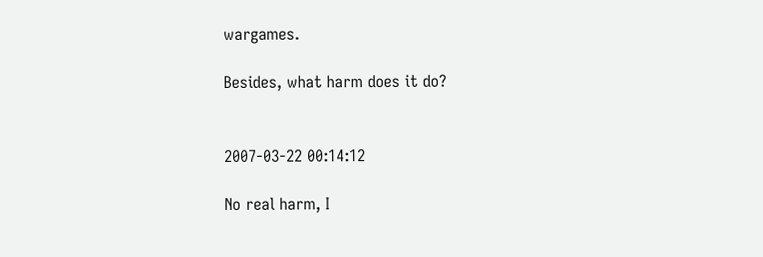wargames.

Besides, what harm does it do?


2007-03-22 00:14:12

No real harm, I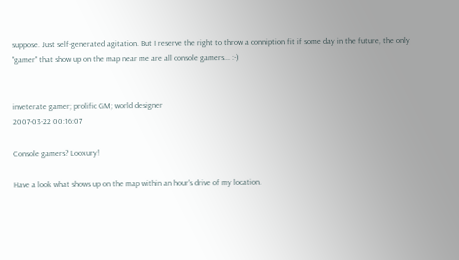suppose. Just self-generated agitation. But I reserve the right to throw a conniption fit if some day in the future, the only "gamer" that show up on the map near me are all console gamers... :-)


inveterate gamer; prolific GM; world designer
2007-03-22 00:16:07

Console gamers? Looxury!

Have a look what shows up on the map within an hour's drive of my location.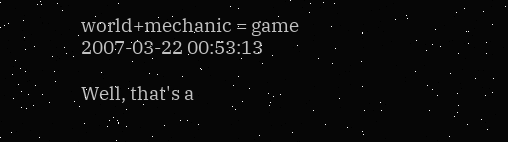world+mechanic = game
2007-03-22 00:53:13

Well, that's a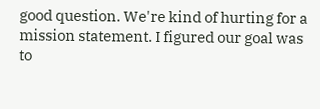good question. We're kind of hurting for a mission statement. I figured our goal was to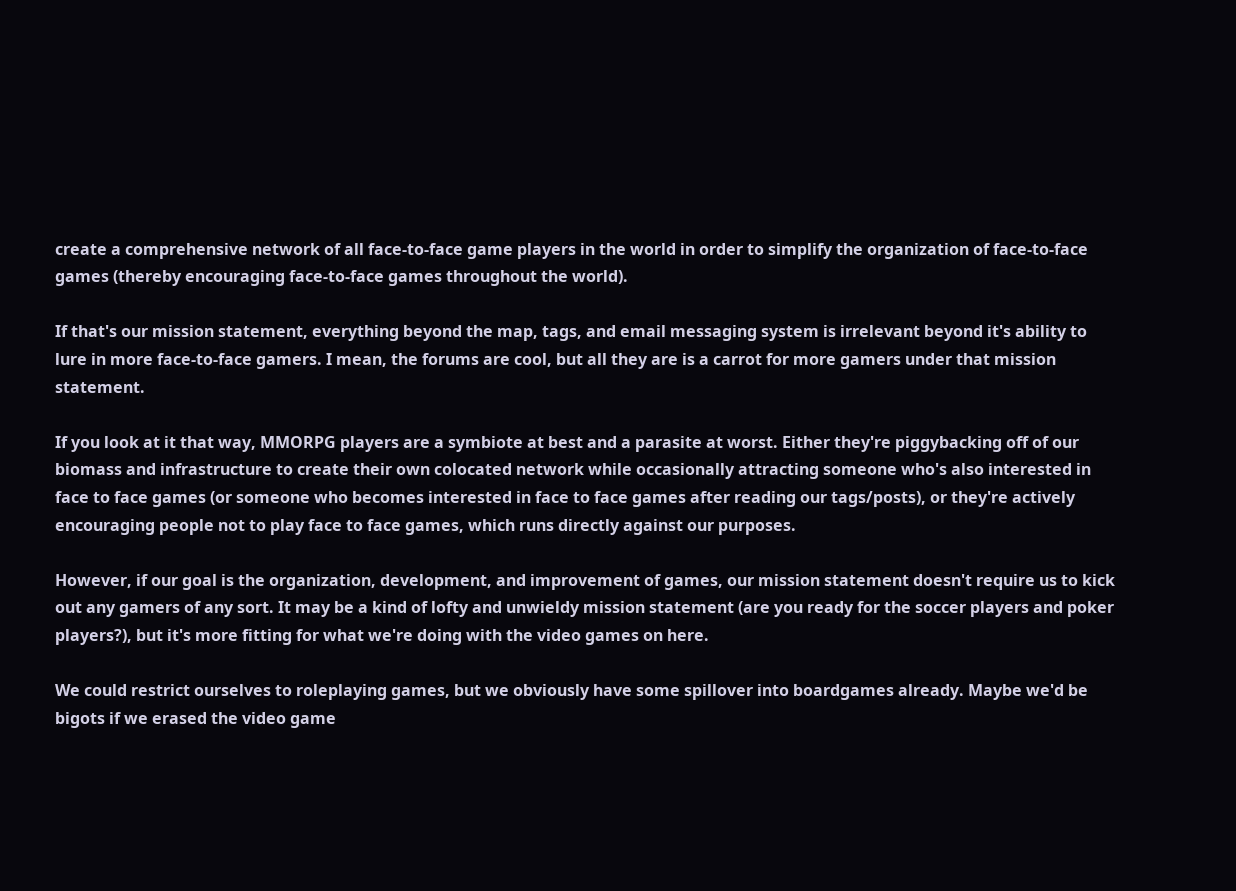create a comprehensive network of all face-to-face game players in the world in order to simplify the organization of face-to-face games (thereby encouraging face-to-face games throughout the world).

If that's our mission statement, everything beyond the map, tags, and email messaging system is irrelevant beyond it's ability to lure in more face-to-face gamers. I mean, the forums are cool, but all they are is a carrot for more gamers under that mission statement.

If you look at it that way, MMORPG players are a symbiote at best and a parasite at worst. Either they're piggybacking off of our biomass and infrastructure to create their own colocated network while occasionally attracting someone who's also interested in face to face games (or someone who becomes interested in face to face games after reading our tags/posts), or they're actively encouraging people not to play face to face games, which runs directly against our purposes.

However, if our goal is the organization, development, and improvement of games, our mission statement doesn't require us to kick out any gamers of any sort. It may be a kind of lofty and unwieldy mission statement (are you ready for the soccer players and poker players?), but it's more fitting for what we're doing with the video games on here.

We could restrict ourselves to roleplaying games, but we obviously have some spillover into boardgames already. Maybe we'd be bigots if we erased the video game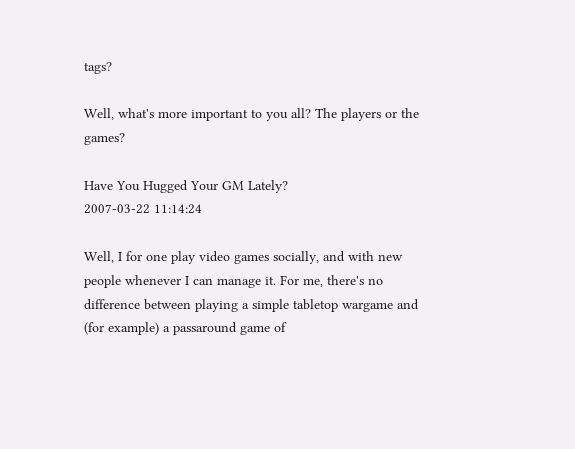tags?

Well, what's more important to you all? The players or the games?

Have You Hugged Your GM Lately?
2007-03-22 11:14:24

Well, I for one play video games socially, and with new people whenever I can manage it. For me, there's no difference between playing a simple tabletop wargame and (for example) a passaround game of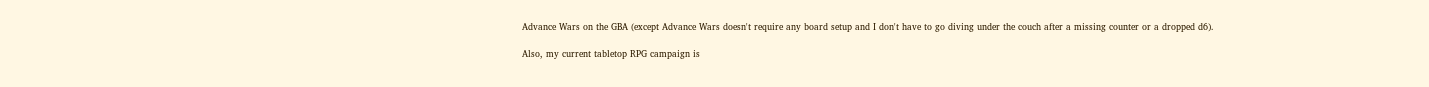Advance Wars on the GBA (except Advance Wars doesn't require any board setup and I don't have to go diving under the couch after a missing counter or a dropped d6).

Also, my current tabletop RPG campaign is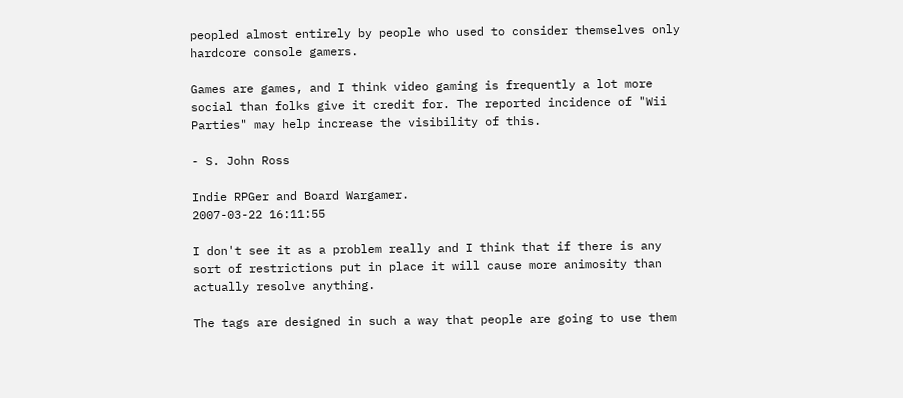peopled almost entirely by people who used to consider themselves only hardcore console gamers.

Games are games, and I think video gaming is frequently a lot more social than folks give it credit for. The reported incidence of "Wii Parties" may help increase the visibility of this.

- S. John Ross

Indie RPGer and Board Wargamer.
2007-03-22 16:11:55

I don't see it as a problem really and I think that if there is any sort of restrictions put in place it will cause more animosity than actually resolve anything.

The tags are designed in such a way that people are going to use them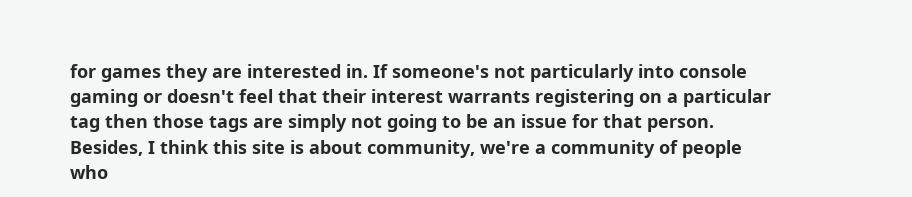for games they are interested in. If someone's not particularly into console gaming or doesn't feel that their interest warrants registering on a particular tag then those tags are simply not going to be an issue for that person. Besides, I think this site is about community, we're a community of people who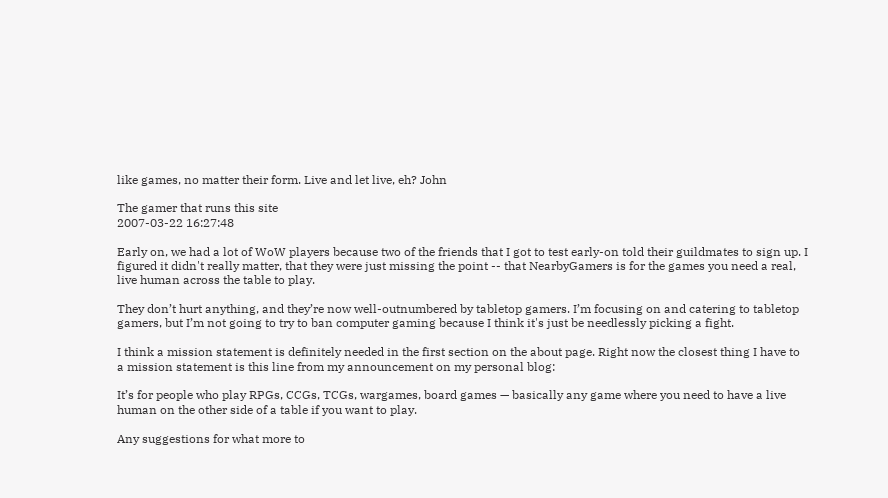like games, no matter their form. Live and let live, eh? John

The gamer that runs this site
2007-03-22 16:27:48

Early on, we had a lot of WoW players because two of the friends that I got to test early-on told their guildmates to sign up. I figured it didn't really matter, that they were just missing the point -- that NearbyGamers is for the games you need a real, live human across the table to play.

They don’t hurt anything, and they’re now well-outnumbered by tabletop gamers. I’m focusing on and catering to tabletop gamers, but I’m not going to try to ban computer gaming because I think it's just be needlessly picking a fight.

I think a mission statement is definitely needed in the first section on the about page. Right now the closest thing I have to a mission statement is this line from my announcement on my personal blog:

It’s for people who play RPGs, CCGs, TCGs, wargames, board games — basically any game where you need to have a live human on the other side of a table if you want to play.

Any suggestions for what more to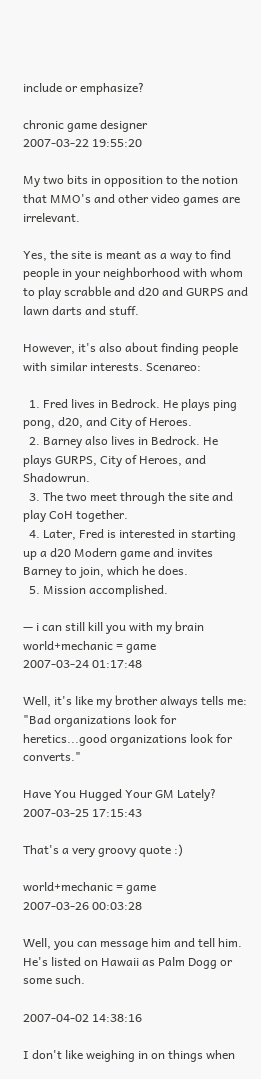include or emphasize?

chronic game designer
2007-03-22 19:55:20

My two bits in opposition to the notion that MMO's and other video games are irrelevant.

Yes, the site is meant as a way to find people in your neighborhood with whom to play scrabble and d20 and GURPS and lawn darts and stuff.

However, it's also about finding people with similar interests. Scenareo:

  1. Fred lives in Bedrock. He plays ping pong, d20, and City of Heroes.
  2. Barney also lives in Bedrock. He plays GURPS, City of Heroes, and Shadowrun.
  3. The two meet through the site and play CoH together.
  4. Later, Fred is interested in starting up a d20 Modern game and invites Barney to join, which he does.
  5. Mission accomplished.

— i can still kill you with my brain
world+mechanic = game
2007-03-24 01:17:48

Well, it's like my brother always tells me: "Bad organizations look for heretics...good organizations look for converts."

Have You Hugged Your GM Lately?
2007-03-25 17:15:43

That's a very groovy quote :)

world+mechanic = game
2007-03-26 00:03:28

Well, you can message him and tell him. He's listed on Hawaii as Palm Dogg or some such.

2007-04-02 14:38:16

I don't like weighing in on things when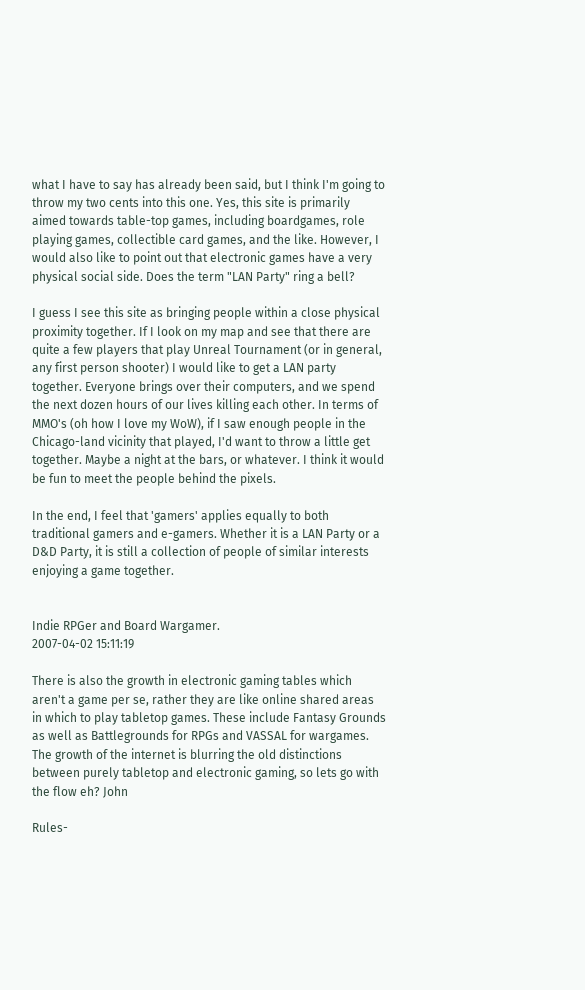what I have to say has already been said, but I think I'm going to throw my two cents into this one. Yes, this site is primarily aimed towards table-top games, including boardgames, role playing games, collectible card games, and the like. However, I would also like to point out that electronic games have a very physical social side. Does the term "LAN Party" ring a bell?

I guess I see this site as bringing people within a close physical proximity together. If I look on my map and see that there are quite a few players that play Unreal Tournament (or in general, any first person shooter) I would like to get a LAN party together. Everyone brings over their computers, and we spend the next dozen hours of our lives killing each other. In terms of MMO's (oh how I love my WoW), if I saw enough people in the Chicago-land vicinity that played, I'd want to throw a little get together. Maybe a night at the bars, or whatever. I think it would be fun to meet the people behind the pixels.

In the end, I feel that 'gamers' applies equally to both traditional gamers and e-gamers. Whether it is a LAN Party or a D&D Party, it is still a collection of people of similar interests enjoying a game together.


Indie RPGer and Board Wargamer.
2007-04-02 15:11:19

There is also the growth in electronic gaming tables which aren't a game per se, rather they are like online shared areas in which to play tabletop games. These include Fantasy Grounds as well as Battlegrounds for RPGs and VASSAL for wargames. The growth of the internet is blurring the old distinctions between purely tabletop and electronic gaming, so lets go with the flow eh? John

Rules-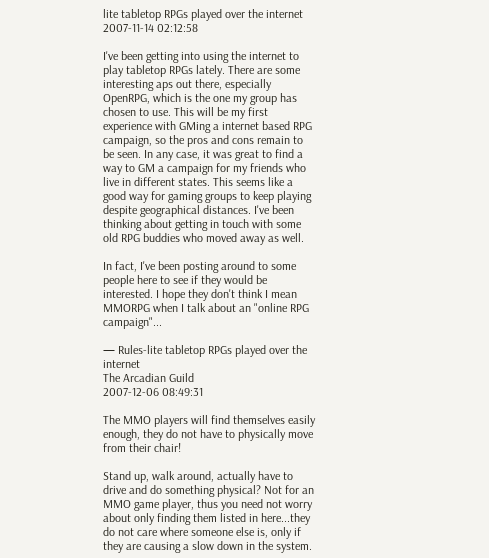lite tabletop RPGs played over the internet
2007-11-14 02:12:58

I've been getting into using the internet to play tabletop RPGs lately. There are some interesting aps out there, especially OpenRPG, which is the one my group has chosen to use. This will be my first experience with GMing a internet based RPG campaign, so the pros and cons remain to be seen. In any case, it was great to find a way to GM a campaign for my friends who live in different states. This seems like a good way for gaming groups to keep playing despite geographical distances. I've been thinking about getting in touch with some old RPG buddies who moved away as well.

In fact, I've been posting around to some people here to see if they would be interested. I hope they don't think I mean MMORPG when I talk about an "online RPG campaign"...

— Rules-lite tabletop RPGs played over the internet
The Arcadian Guild
2007-12-06 08:49:31

The MMO players will find themselves easily enough, they do not have to physically move from their chair!

Stand up, walk around, actually have to drive and do something physical? Not for an MMO game player, thus you need not worry about only finding them listed in here...they do not care where someone else is, only if they are causing a slow down in the system.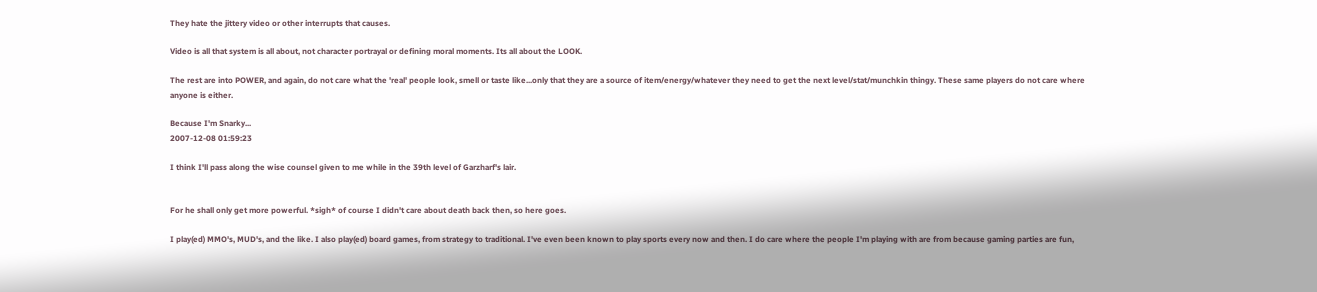They hate the jittery video or other interrupts that causes.

Video is all that system is all about, not character portrayal or defining moral moments. Its all about the LOOK.

The rest are into POWER, and again, do not care what the 'real' people look, smell or taste like...only that they are a source of item/energy/whatever they need to get the next level/stat/munchkin thingy. These same players do not care where anyone is either.

Because I'm Snarky...
2007-12-08 01:59:23

I think I'll pass along the wise counsel given to me while in the 39th level of Garzharf's lair.


For he shall only get more powerful. *sigh* of course I didn't care about death back then, so here goes.

I play(ed) MMO's, MUD's, and the like. I also play(ed) board games, from strategy to traditional. I've even been known to play sports every now and then. I do care where the people I'm playing with are from because gaming parties are fun,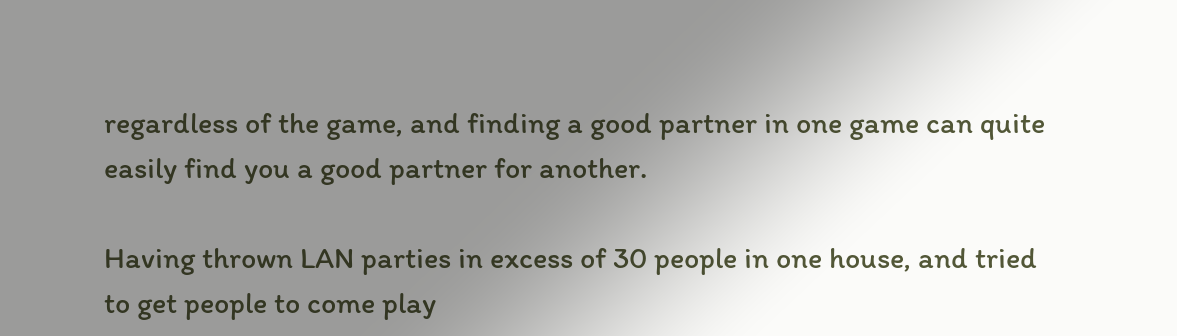regardless of the game, and finding a good partner in one game can quite easily find you a good partner for another.

Having thrown LAN parties in excess of 30 people in one house, and tried to get people to come play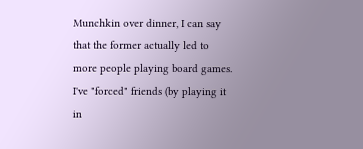Munchkin over dinner, I can say that the former actually led to more people playing board games. I've "forced" friends (by playing it in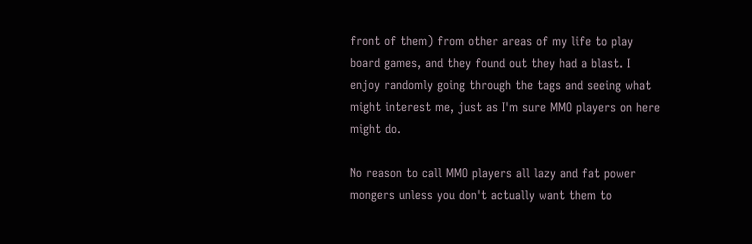front of them) from other areas of my life to play board games, and they found out they had a blast. I enjoy randomly going through the tags and seeing what might interest me, just as I'm sure MMO players on here might do.

No reason to call MMO players all lazy and fat power mongers unless you don't actually want them to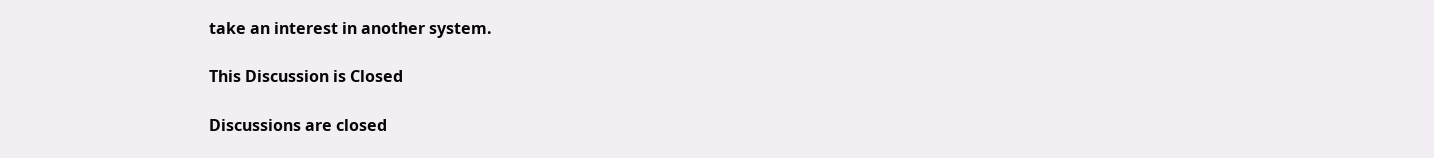take an interest in another system.

This Discussion is Closed

Discussions are closed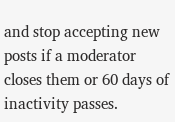and stop accepting new posts if a moderator closes them or 60 days of inactivity passes.